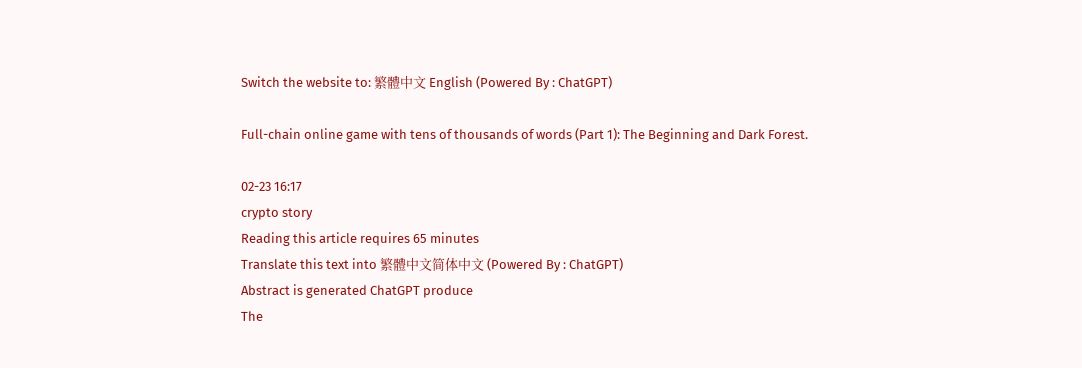Switch the website to: 繁體中文 English (Powered By : ChatGPT)

Full-chain online game with tens of thousands of words (Part 1): The Beginning and Dark Forest.

02-23 16:17
crypto story
Reading this article requires 65 minutes
Translate this text into 繁體中文简体中文 (Powered By : ChatGPT)
Abstract is generated ChatGPT produce
The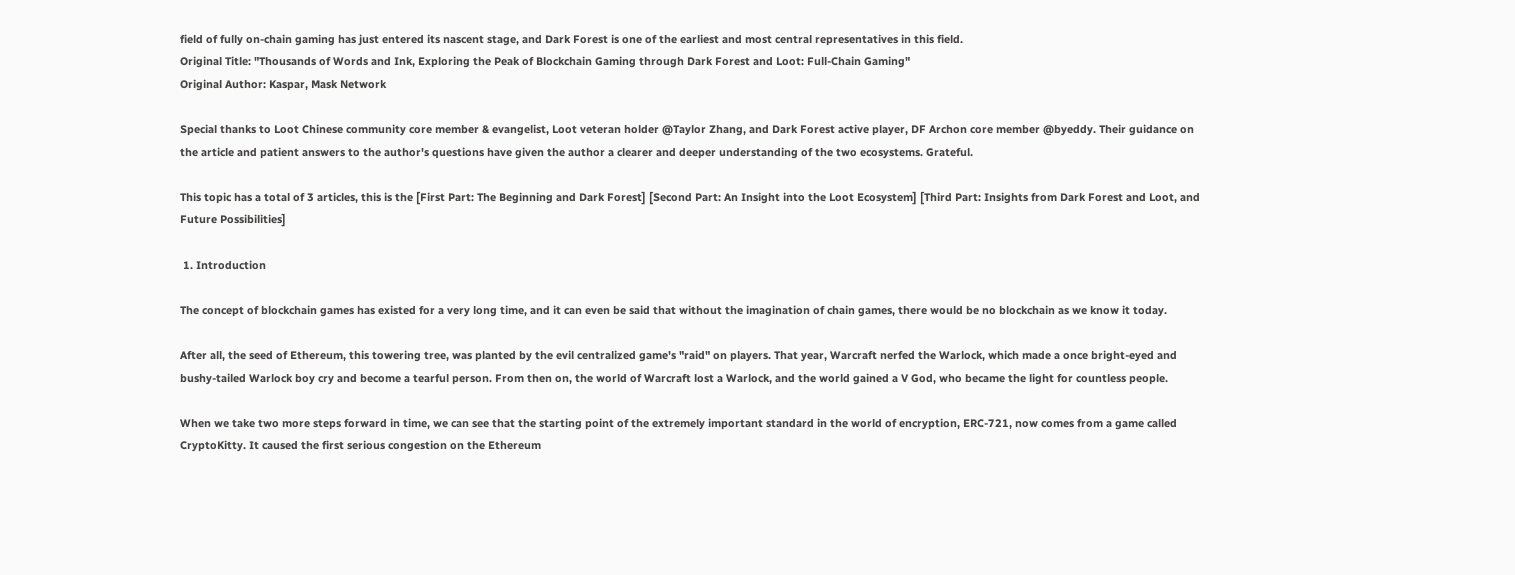field of fully on-chain gaming has just entered its nascent stage, and Dark Forest is one of the earliest and most central representatives in this field.
Original Title: "Thousands of Words and Ink, Exploring the Peak of Blockchain Gaming through Dark Forest and Loot: Full-Chain Gaming"
Original Author: Kaspar, Mask Network

Special thanks to Loot Chinese community core member & evangelist, Loot veteran holder @Taylor Zhang, and Dark Forest active player, DF Archon core member @byeddy. Their guidance on the article and patient answers to the author's questions have given the author a clearer and deeper understanding of the two ecosystems. Grateful.

This topic has a total of 3 articles, this is the [First Part: The Beginning and Dark Forest] [Second Part: An Insight into the Loot Ecosystem] [Third Part: Insights from Dark Forest and Loot, and Future Possibilities]

 1. Introduction

The concept of blockchain games has existed for a very long time, and it can even be said that without the imagination of chain games, there would be no blockchain as we know it today.

After all, the seed of Ethereum, this towering tree, was planted by the evil centralized game's "raid" on players. That year, Warcraft nerfed the Warlock, which made a once bright-eyed and bushy-tailed Warlock boy cry and become a tearful person. From then on, the world of Warcraft lost a Warlock, and the world gained a V God, who became the light for countless people.

When we take two more steps forward in time, we can see that the starting point of the extremely important standard in the world of encryption, ERC-721, now comes from a game called CryptoKitty. It caused the first serious congestion on the Ethereum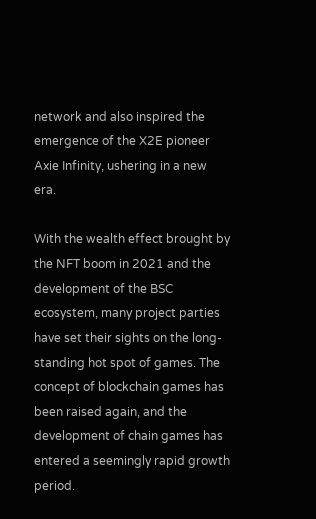network and also inspired the emergence of the X2E pioneer Axie Infinity, ushering in a new era.

With the wealth effect brought by the NFT boom in 2021 and the development of the BSC ecosystem, many project parties have set their sights on the long-standing hot spot of games. The concept of blockchain games has been raised again, and the development of chain games has entered a seemingly rapid growth period.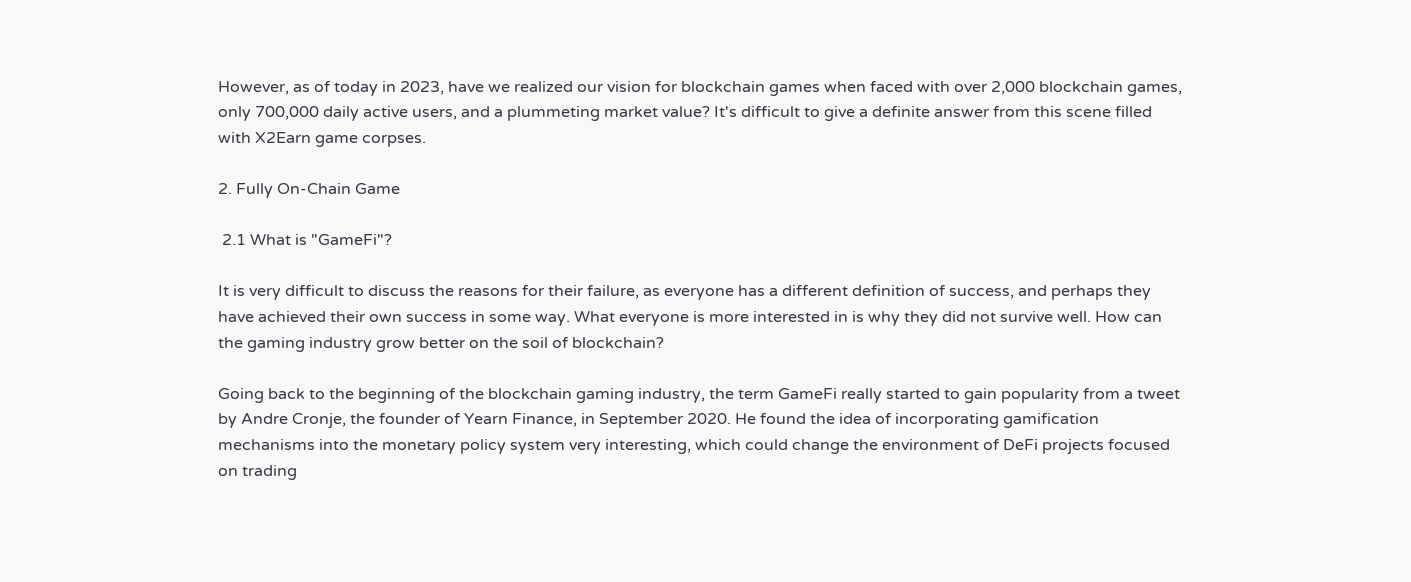However, as of today in 2023, have we realized our vision for blockchain games when faced with over 2,000 blockchain games, only 700,000 daily active users, and a plummeting market value? It's difficult to give a definite answer from this scene filled with X2Earn game corpses.

2. Fully On-Chain Game

 2.1 What is "GameFi"?

It is very difficult to discuss the reasons for their failure, as everyone has a different definition of success, and perhaps they have achieved their own success in some way. What everyone is more interested in is why they did not survive well. How can the gaming industry grow better on the soil of blockchain?

Going back to the beginning of the blockchain gaming industry, the term GameFi really started to gain popularity from a tweet by Andre Cronje, the founder of Yearn Finance, in September 2020. He found the idea of incorporating gamification mechanisms into the monetary policy system very interesting, which could change the environment of DeFi projects focused on trading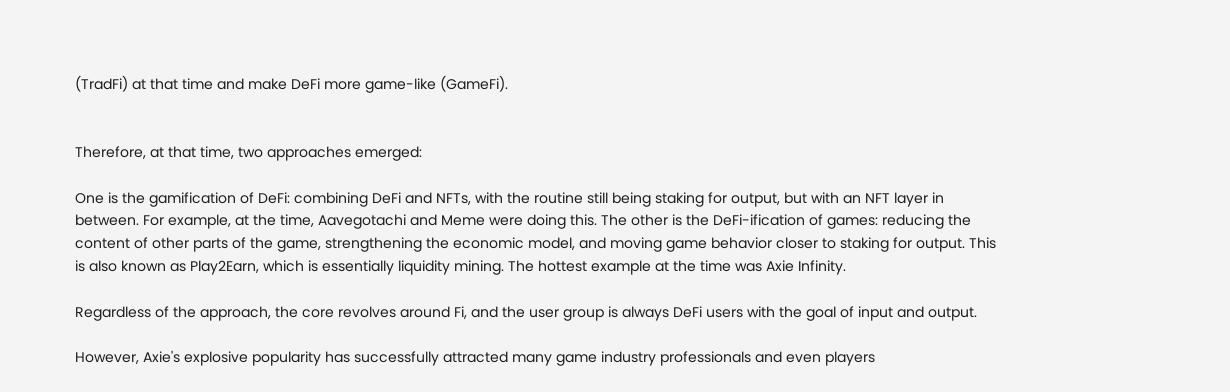(TradFi) at that time and make DeFi more game-like (GameFi).


Therefore, at that time, two approaches emerged:

One is the gamification of DeFi: combining DeFi and NFTs, with the routine still being staking for output, but with an NFT layer in between. For example, at the time, Aavegotachi and Meme were doing this. The other is the DeFi-ification of games: reducing the content of other parts of the game, strengthening the economic model, and moving game behavior closer to staking for output. This is also known as Play2Earn, which is essentially liquidity mining. The hottest example at the time was Axie Infinity.

Regardless of the approach, the core revolves around Fi, and the user group is always DeFi users with the goal of input and output.

However, Axie's explosive popularity has successfully attracted many game industry professionals and even players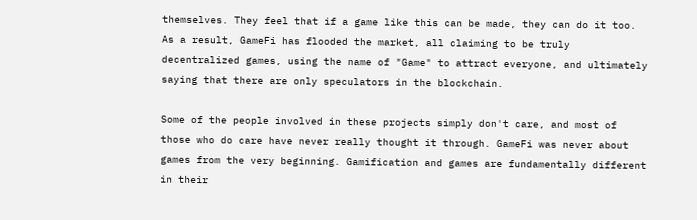themselves. They feel that if a game like this can be made, they can do it too. As a result, GameFi has flooded the market, all claiming to be truly decentralized games, using the name of "Game" to attract everyone, and ultimately saying that there are only speculators in the blockchain.

Some of the people involved in these projects simply don't care, and most of those who do care have never really thought it through. GameFi was never about games from the very beginning. Gamification and games are fundamentally different in their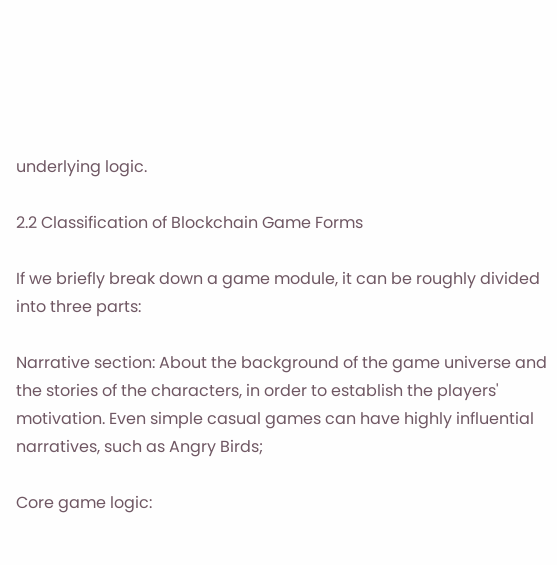underlying logic.

2.2 Classification of Blockchain Game Forms

If we briefly break down a game module, it can be roughly divided into three parts:

Narrative section: About the background of the game universe and the stories of the characters, in order to establish the players' motivation. Even simple casual games can have highly influential narratives, such as Angry Birds;

Core game logic: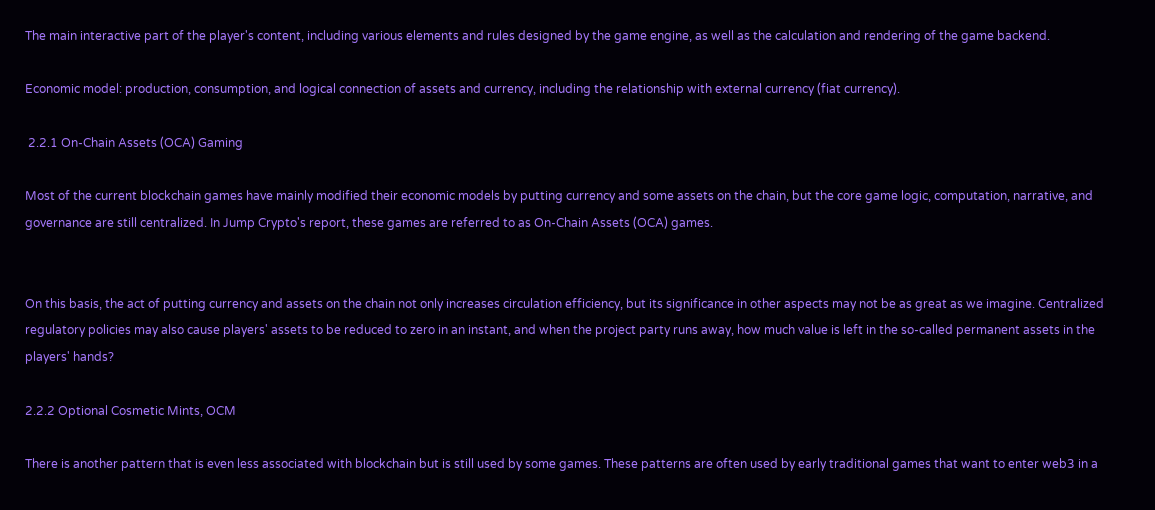The main interactive part of the player's content, including various elements and rules designed by the game engine, as well as the calculation and rendering of the game backend.

Economic model: production, consumption, and logical connection of assets and currency, including the relationship with external currency (fiat currency).

 2.2.1 On-Chain Assets (OCA) Gaming

Most of the current blockchain games have mainly modified their economic models by putting currency and some assets on the chain, but the core game logic, computation, narrative, and governance are still centralized. In Jump Crypto's report, these games are referred to as On-Chain Assets (OCA) games.


On this basis, the act of putting currency and assets on the chain not only increases circulation efficiency, but its significance in other aspects may not be as great as we imagine. Centralized regulatory policies may also cause players' assets to be reduced to zero in an instant, and when the project party runs away, how much value is left in the so-called permanent assets in the players' hands?

2.2.2 Optional Cosmetic Mints, OCM

There is another pattern that is even less associated with blockchain but is still used by some games. These patterns are often used by early traditional games that want to enter web3 in a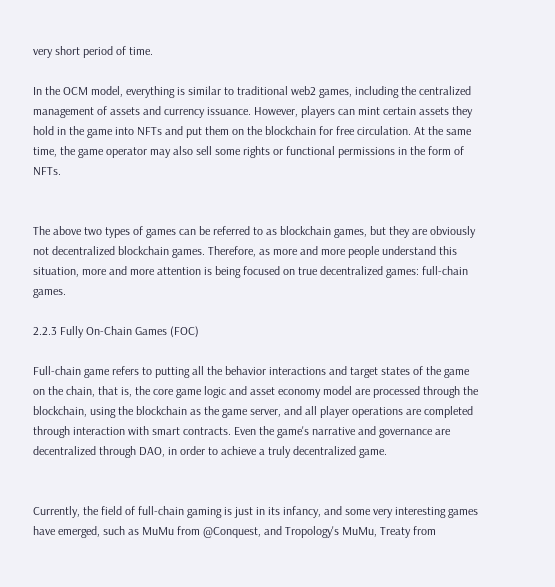very short period of time.

In the OCM model, everything is similar to traditional web2 games, including the centralized management of assets and currency issuance. However, players can mint certain assets they hold in the game into NFTs and put them on the blockchain for free circulation. At the same time, the game operator may also sell some rights or functional permissions in the form of NFTs.


The above two types of games can be referred to as blockchain games, but they are obviously not decentralized blockchain games. Therefore, as more and more people understand this situation, more and more attention is being focused on true decentralized games: full-chain games.

2.2.3 Fully On-Chain Games (FOC)

Full-chain game refers to putting all the behavior interactions and target states of the game on the chain, that is, the core game logic and asset economy model are processed through the blockchain, using the blockchain as the game server, and all player operations are completed through interaction with smart contracts. Even the game's narrative and governance are decentralized through DAO, in order to achieve a truly decentralized game.


Currently, the field of full-chain gaming is just in its infancy, and some very interesting games have emerged, such as MuMu from @Conquest, and Tropology's MuMu, Treaty from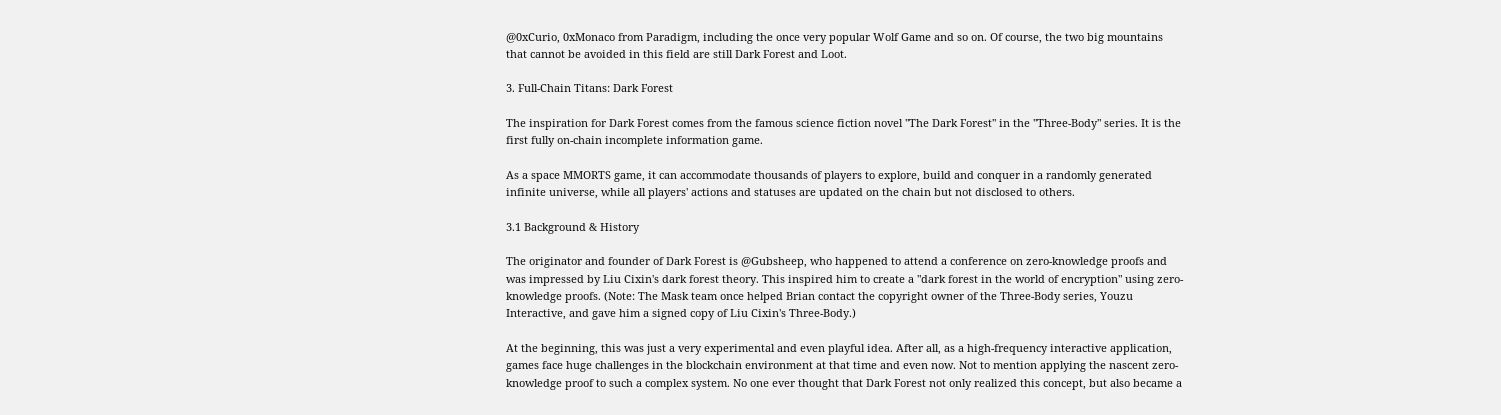@0xCurio, 0xMonaco from Paradigm, including the once very popular Wolf Game and so on. Of course, the two big mountains that cannot be avoided in this field are still Dark Forest and Loot.

3. Full-Chain Titans: Dark Forest

The inspiration for Dark Forest comes from the famous science fiction novel "The Dark Forest" in the "Three-Body" series. It is the first fully on-chain incomplete information game.

As a space MMORTS game, it can accommodate thousands of players to explore, build and conquer in a randomly generated infinite universe, while all players' actions and statuses are updated on the chain but not disclosed to others.

3.1 Background & History

The originator and founder of Dark Forest is @Gubsheep, who happened to attend a conference on zero-knowledge proofs and was impressed by Liu Cixin's dark forest theory. This inspired him to create a "dark forest in the world of encryption" using zero-knowledge proofs. (Note: The Mask team once helped Brian contact the copyright owner of the Three-Body series, Youzu Interactive, and gave him a signed copy of Liu Cixin's Three-Body.)

At the beginning, this was just a very experimental and even playful idea. After all, as a high-frequency interactive application, games face huge challenges in the blockchain environment at that time and even now. Not to mention applying the nascent zero-knowledge proof to such a complex system. No one ever thought that Dark Forest not only realized this concept, but also became a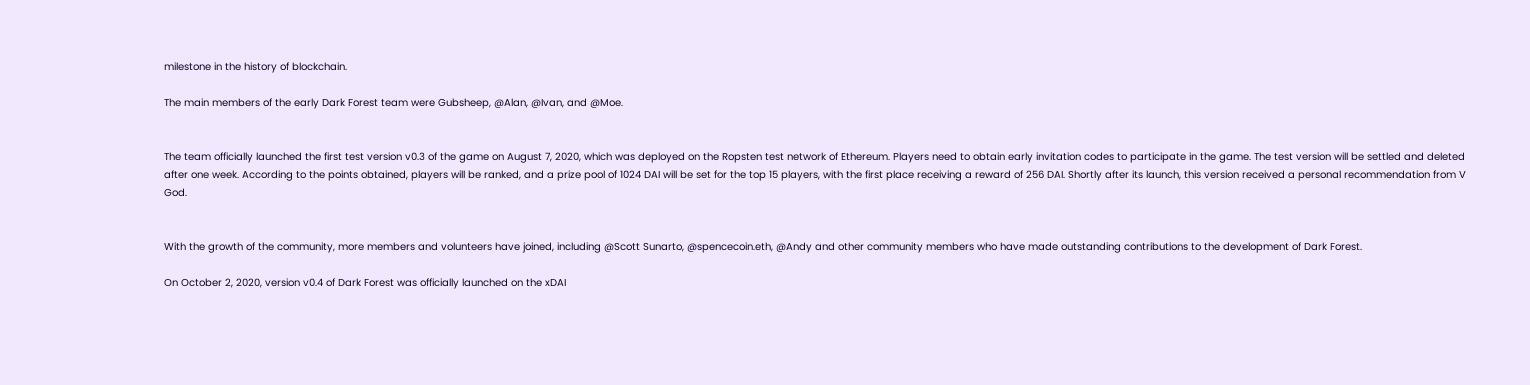milestone in the history of blockchain.

The main members of the early Dark Forest team were Gubsheep, @Alan, @Ivan, and @Moe.


The team officially launched the first test version v0.3 of the game on August 7, 2020, which was deployed on the Ropsten test network of Ethereum. Players need to obtain early invitation codes to participate in the game. The test version will be settled and deleted after one week. According to the points obtained, players will be ranked, and a prize pool of 1024 DAI will be set for the top 15 players, with the first place receiving a reward of 256 DAI. Shortly after its launch, this version received a personal recommendation from V God.


With the growth of the community, more members and volunteers have joined, including @Scott Sunarto, @spencecoin.eth, @Andy and other community members who have made outstanding contributions to the development of Dark Forest.

On October 2, 2020, version v0.4 of Dark Forest was officially launched on the xDAI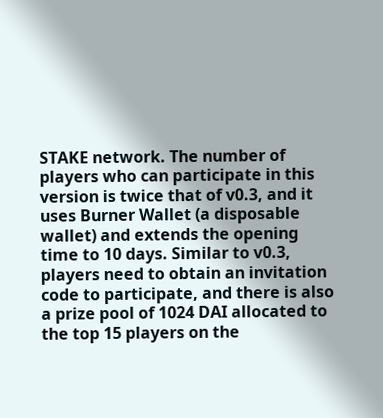STAKE network. The number of players who can participate in this version is twice that of v0.3, and it uses Burner Wallet (a disposable wallet) and extends the opening time to 10 days. Similar to v0.3, players need to obtain an invitation code to participate, and there is also a prize pool of 1024 DAI allocated to the top 15 players on the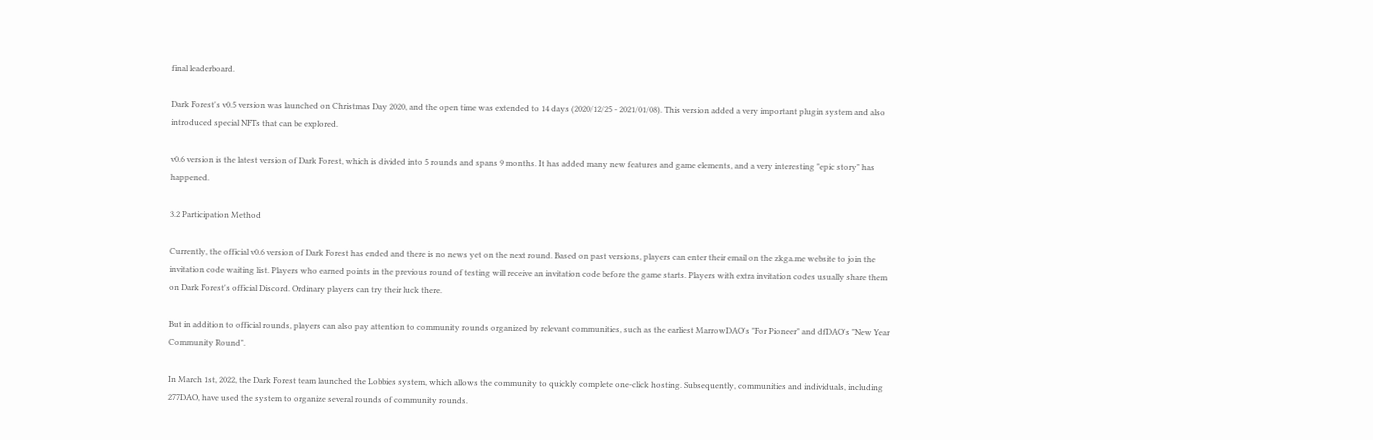final leaderboard.

Dark Forest's v0.5 version was launched on Christmas Day 2020, and the open time was extended to 14 days (2020/12/25 - 2021/01/08). This version added a very important plugin system and also introduced special NFTs that can be explored.

v0.6 version is the latest version of Dark Forest, which is divided into 5 rounds and spans 9 months. It has added many new features and game elements, and a very interesting "epic story" has happened.

3.2 Participation Method

Currently, the official v0.6 version of Dark Forest has ended and there is no news yet on the next round. Based on past versions, players can enter their email on the zkga.me website to join the invitation code waiting list. Players who earned points in the previous round of testing will receive an invitation code before the game starts. Players with extra invitation codes usually share them on Dark Forest's official Discord. Ordinary players can try their luck there.

But in addition to official rounds, players can also pay attention to community rounds organized by relevant communities, such as the earliest MarrowDAO's "For Pioneer" and dfDAO's "New Year Community Round".

In March 1st, 2022, the Dark Forest team launched the Lobbies system, which allows the community to quickly complete one-click hosting. Subsequently, communities and individuals, including 277DAO, have used the system to organize several rounds of community rounds.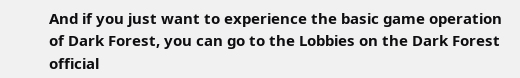And if you just want to experience the basic game operation of Dark Forest, you can go to the Lobbies on the Dark Forest official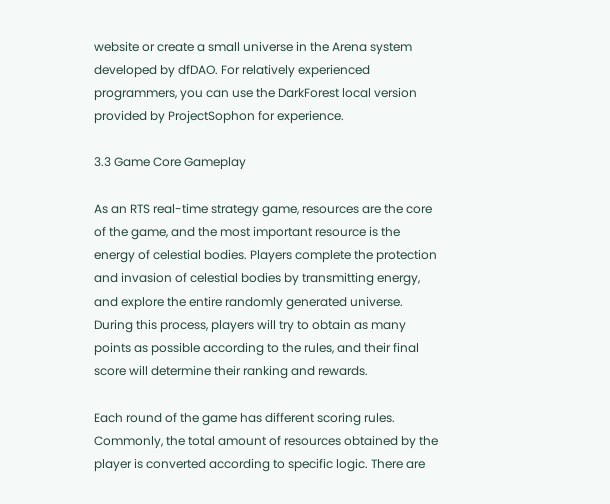website or create a small universe in the Arena system developed by dfDAO. For relatively experienced programmers, you can use the DarkForest local version provided by ProjectSophon for experience.

3.3 Game Core Gameplay

As an RTS real-time strategy game, resources are the core of the game, and the most important resource is the energy of celestial bodies. Players complete the protection and invasion of celestial bodies by transmitting energy, and explore the entire randomly generated universe. During this process, players will try to obtain as many points as possible according to the rules, and their final score will determine their ranking and rewards.

Each round of the game has different scoring rules. Commonly, the total amount of resources obtained by the player is converted according to specific logic. There are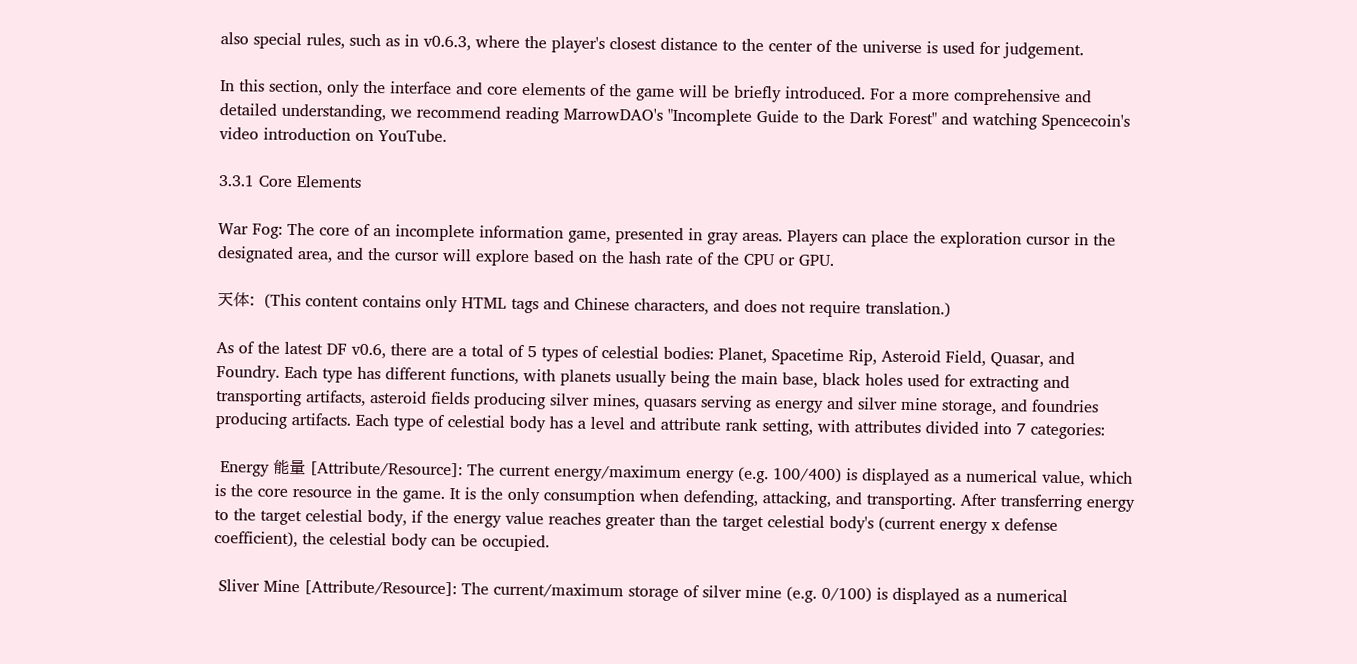also special rules, such as in v0.6.3, where the player's closest distance to the center of the universe is used for judgement.

In this section, only the interface and core elements of the game will be briefly introduced. For a more comprehensive and detailed understanding, we recommend reading MarrowDAO's "Incomplete Guide to the Dark Forest" and watching Spencecoin's video introduction on YouTube.

3.3.1 Core Elements

War Fog: The core of an incomplete information game, presented in gray areas. Players can place the exploration cursor in the designated area, and the cursor will explore based on the hash rate of the CPU or GPU.

天体:  (This content contains only HTML tags and Chinese characters, and does not require translation.)

As of the latest DF v0.6, there are a total of 5 types of celestial bodies: Planet, Spacetime Rip, Asteroid Field, Quasar, and Foundry. Each type has different functions, with planets usually being the main base, black holes used for extracting and transporting artifacts, asteroid fields producing silver mines, quasars serving as energy and silver mine storage, and foundries producing artifacts. Each type of celestial body has a level and attribute rank setting, with attributes divided into 7 categories:

 Energy 能量 [Attribute/Resource]: The current energy/maximum energy (e.g. 100/400) is displayed as a numerical value, which is the core resource in the game. It is the only consumption when defending, attacking, and transporting. After transferring energy to the target celestial body, if the energy value reaches greater than the target celestial body's (current energy x defense coefficient), the celestial body can be occupied.

 Sliver Mine [Attribute/Resource]: The current/maximum storage of silver mine (e.g. 0/100) is displayed as a numerical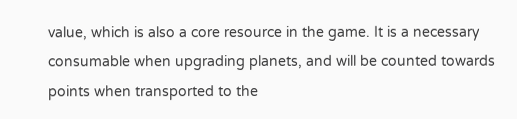value, which is also a core resource in the game. It is a necessary consumable when upgrading planets, and will be counted towards points when transported to the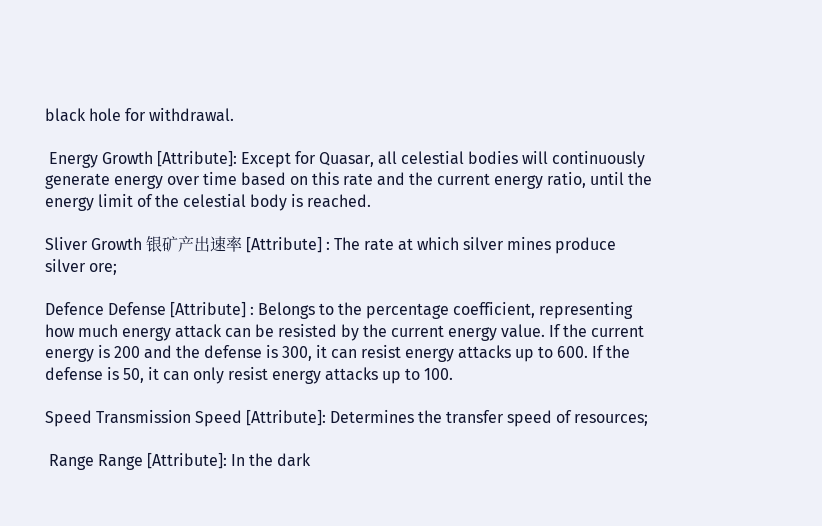black hole for withdrawal.

 Energy Growth [Attribute]: Except for Quasar, all celestial bodies will continuously generate energy over time based on this rate and the current energy ratio, until the energy limit of the celestial body is reached.

Sliver Growth 银矿产出速率 [Attribute] : The rate at which silver mines produce silver ore;

Defence Defense [Attribute] : Belongs to the percentage coefficient, representing how much energy attack can be resisted by the current energy value. If the current energy is 200 and the defense is 300, it can resist energy attacks up to 600. If the defense is 50, it can only resist energy attacks up to 100.

Speed Transmission Speed [Attribute]: Determines the transfer speed of resources;

 Range Range [Attribute]: In the dark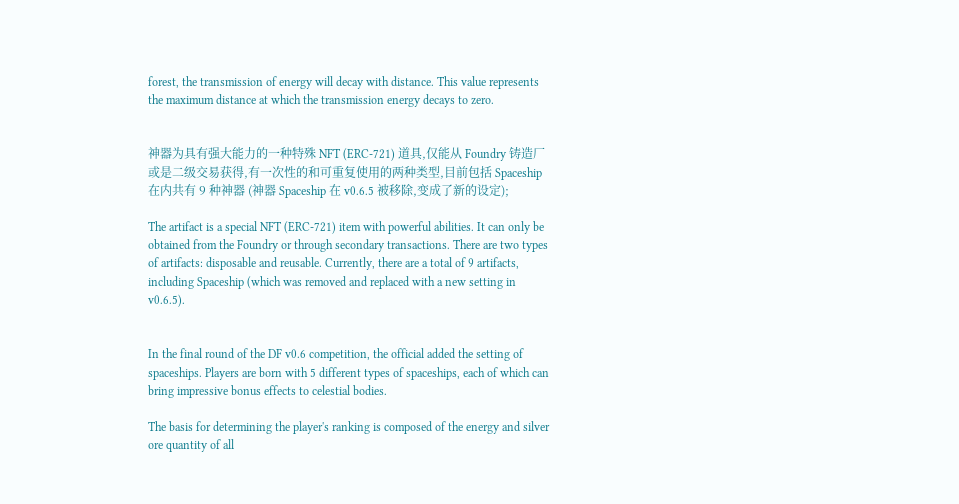forest, the transmission of energy will decay with distance. This value represents the maximum distance at which the transmission energy decays to zero.


神器为具有强大能力的一种特殊 NFT (ERC-721) 道具,仅能从 Foundry 铸造厂 或是二级交易获得,有一次性的和可重复使用的两种类型,目前包括 Spaceship 在内共有 9 种神器 (神器 Spaceship 在 v0.6.5 被移除,变成了新的设定);

The artifact is a special NFT (ERC-721) item with powerful abilities. It can only be obtained from the Foundry or through secondary transactions. There are two types of artifacts: disposable and reusable. Currently, there are a total of 9 artifacts, including Spaceship (which was removed and replaced with a new setting in v0.6.5).


In the final round of the DF v0.6 competition, the official added the setting of spaceships. Players are born with 5 different types of spaceships, each of which can bring impressive bonus effects to celestial bodies.

The basis for determining the player's ranking is composed of the energy and silver ore quantity of all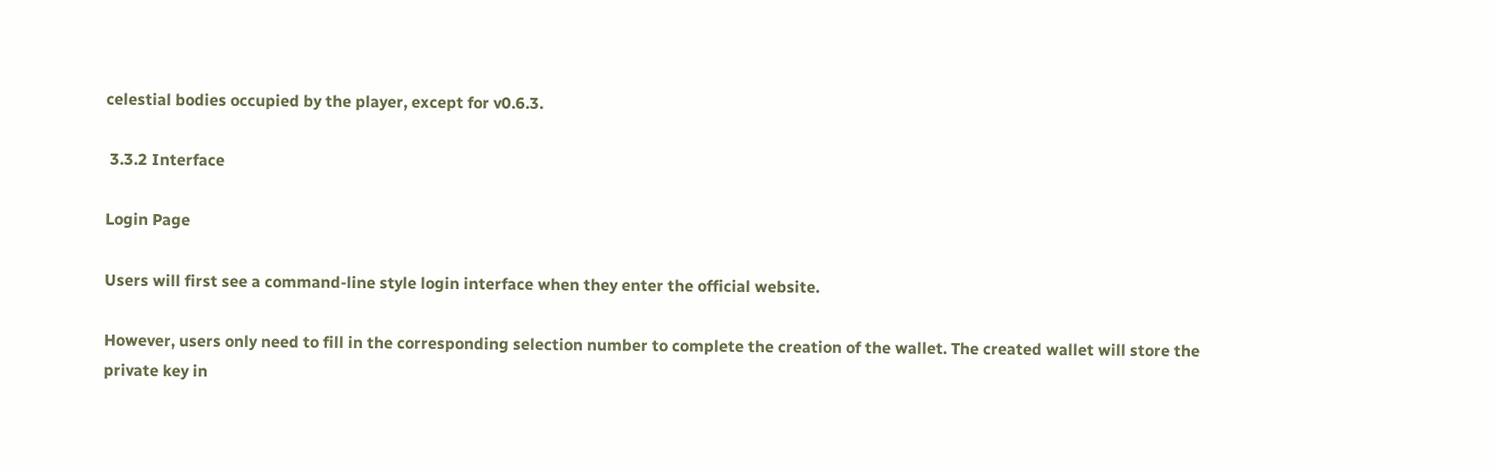celestial bodies occupied by the player, except for v0.6.3.

 3.3.2 Interface

Login Page

Users will first see a command-line style login interface when they enter the official website.

However, users only need to fill in the corresponding selection number to complete the creation of the wallet. The created wallet will store the private key in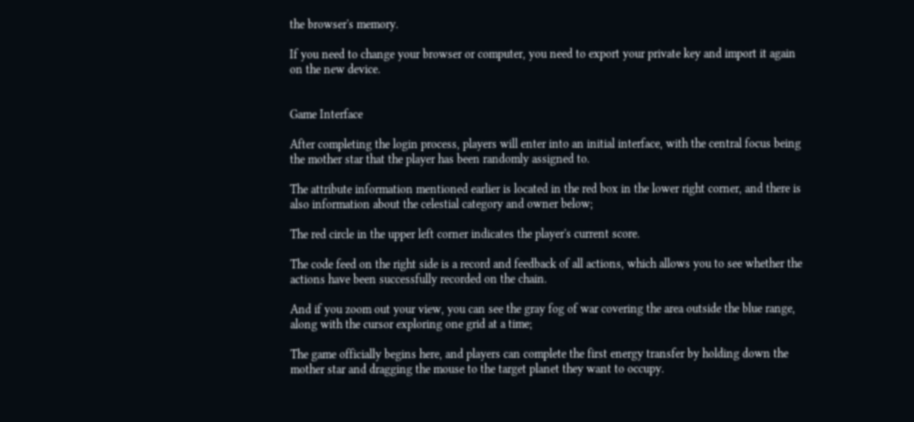the browser's memory.

If you need to change your browser or computer, you need to export your private key and import it again on the new device.


Game Interface

After completing the login process, players will enter into an initial interface, with the central focus being the mother star that the player has been randomly assigned to.

The attribute information mentioned earlier is located in the red box in the lower right corner, and there is also information about the celestial category and owner below;

The red circle in the upper left corner indicates the player's current score.

The code feed on the right side is a record and feedback of all actions, which allows you to see whether the actions have been successfully recorded on the chain.

And if you zoom out your view, you can see the gray fog of war covering the area outside the blue range, along with the cursor exploring one grid at a time;

The game officially begins here, and players can complete the first energy transfer by holding down the mother star and dragging the mouse to the target planet they want to occupy.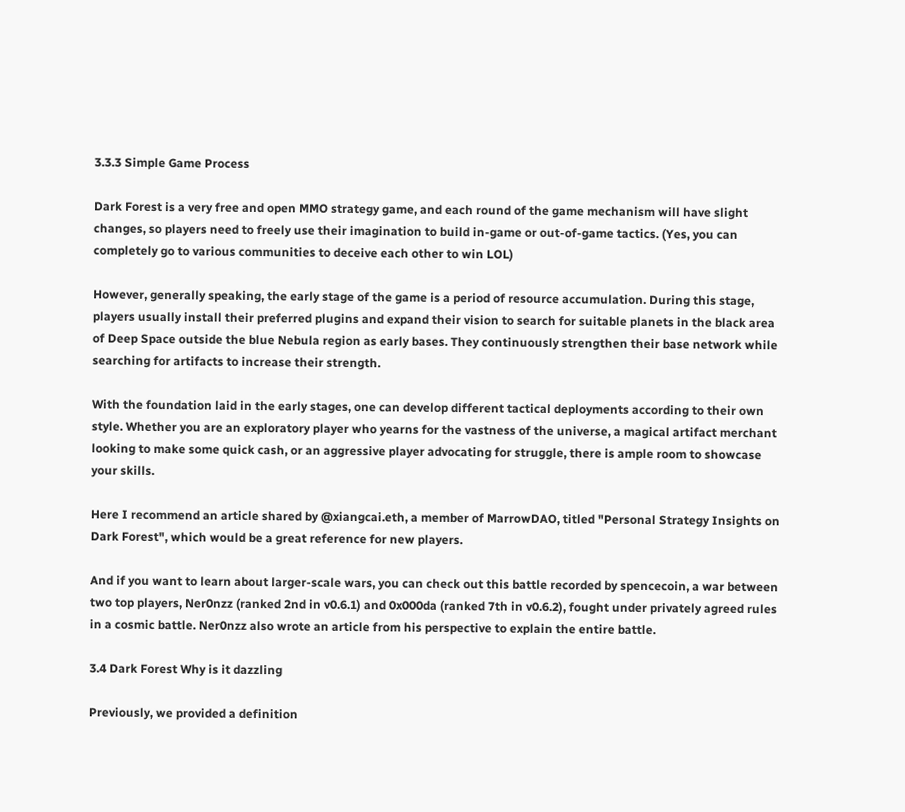3.3.3 Simple Game Process

Dark Forest is a very free and open MMO strategy game, and each round of the game mechanism will have slight changes, so players need to freely use their imagination to build in-game or out-of-game tactics. (Yes, you can completely go to various communities to deceive each other to win LOL)

However, generally speaking, the early stage of the game is a period of resource accumulation. During this stage, players usually install their preferred plugins and expand their vision to search for suitable planets in the black area of Deep Space outside the blue Nebula region as early bases. They continuously strengthen their base network while searching for artifacts to increase their strength.

With the foundation laid in the early stages, one can develop different tactical deployments according to their own style. Whether you are an exploratory player who yearns for the vastness of the universe, a magical artifact merchant looking to make some quick cash, or an aggressive player advocating for struggle, there is ample room to showcase your skills.

Here I recommend an article shared by @xiangcai.eth, a member of MarrowDAO, titled "Personal Strategy Insights on Dark Forest", which would be a great reference for new players.

And if you want to learn about larger-scale wars, you can check out this battle recorded by spencecoin, a war between two top players, Ner0nzz (ranked 2nd in v0.6.1) and 0x000da (ranked 7th in v0.6.2), fought under privately agreed rules in a cosmic battle. Ner0nzz also wrote an article from his perspective to explain the entire battle.

3.4 Dark Forest Why is it dazzling

Previously, we provided a definition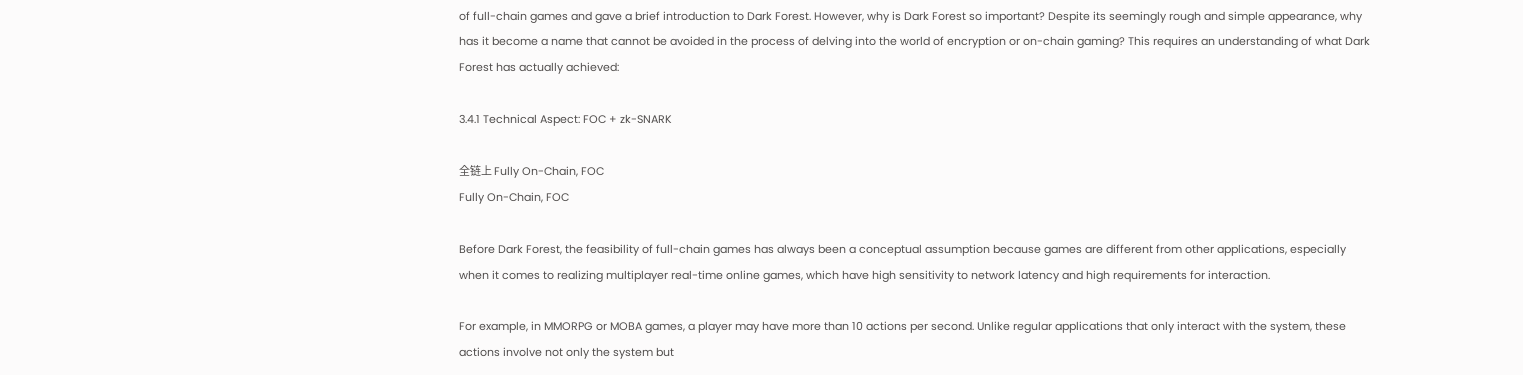of full-chain games and gave a brief introduction to Dark Forest. However, why is Dark Forest so important? Despite its seemingly rough and simple appearance, why has it become a name that cannot be avoided in the process of delving into the world of encryption or on-chain gaming? This requires an understanding of what Dark Forest has actually achieved:

3.4.1 Technical Aspect: FOC + zk-SNARK

全链上 Fully On-Chain, FOC
Fully On-Chain, FOC

Before Dark Forest, the feasibility of full-chain games has always been a conceptual assumption because games are different from other applications, especially when it comes to realizing multiplayer real-time online games, which have high sensitivity to network latency and high requirements for interaction.

For example, in MMORPG or MOBA games, a player may have more than 10 actions per second. Unlike regular applications that only interact with the system, these actions involve not only the system but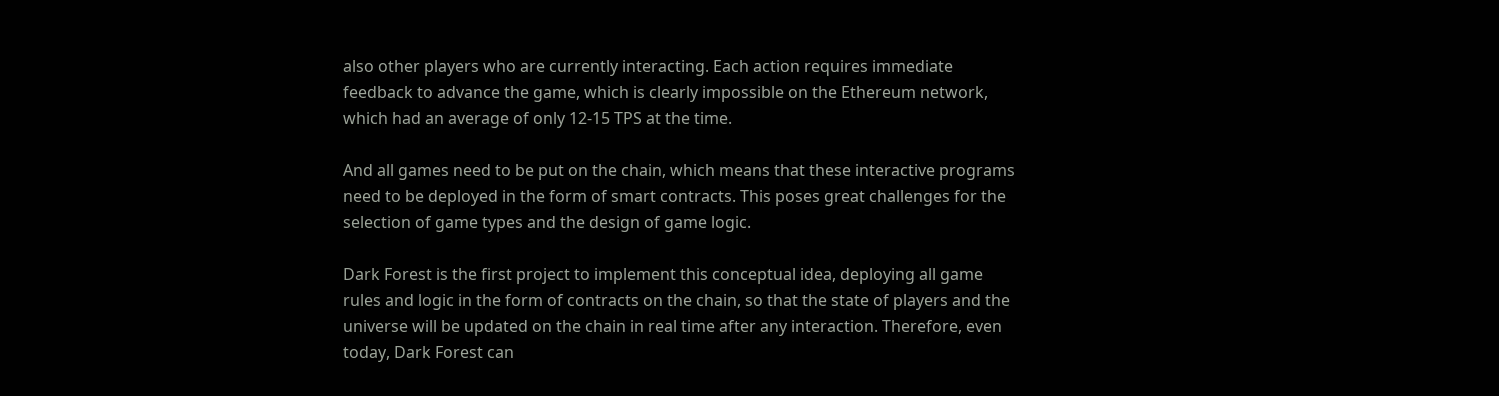also other players who are currently interacting. Each action requires immediate feedback to advance the game, which is clearly impossible on the Ethereum network, which had an average of only 12-15 TPS at the time.

And all games need to be put on the chain, which means that these interactive programs need to be deployed in the form of smart contracts. This poses great challenges for the selection of game types and the design of game logic.

Dark Forest is the first project to implement this conceptual idea, deploying all game rules and logic in the form of contracts on the chain, so that the state of players and the universe will be updated on the chain in real time after any interaction. Therefore, even today, Dark Forest can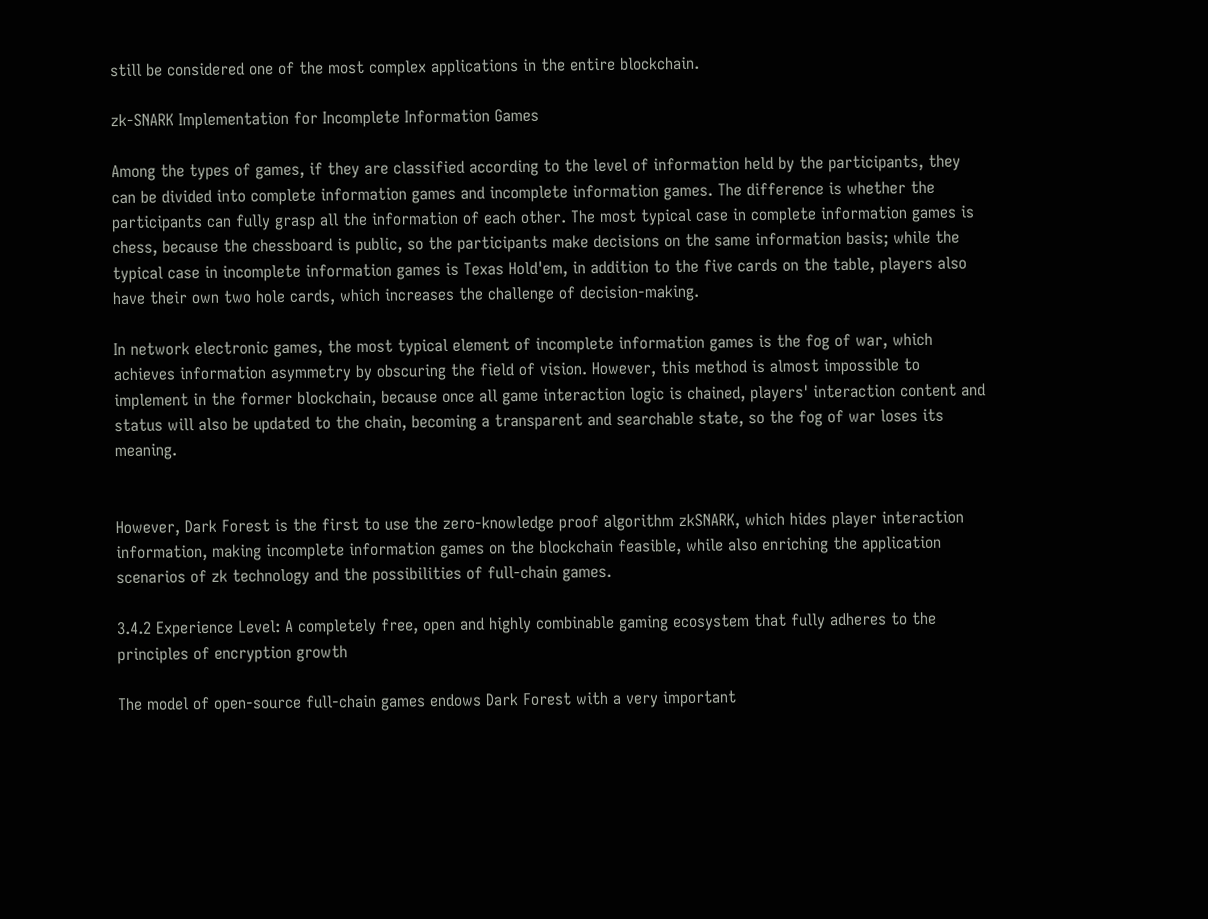still be considered one of the most complex applications in the entire blockchain.

zk-SNARK Implementation for Incomplete Information Games

Among the types of games, if they are classified according to the level of information held by the participants, they can be divided into complete information games and incomplete information games. The difference is whether the participants can fully grasp all the information of each other. The most typical case in complete information games is chess, because the chessboard is public, so the participants make decisions on the same information basis; while the typical case in incomplete information games is Texas Hold'em, in addition to the five cards on the table, players also have their own two hole cards, which increases the challenge of decision-making.

In network electronic games, the most typical element of incomplete information games is the fog of war, which achieves information asymmetry by obscuring the field of vision. However, this method is almost impossible to implement in the former blockchain, because once all game interaction logic is chained, players' interaction content and status will also be updated to the chain, becoming a transparent and searchable state, so the fog of war loses its meaning.


However, Dark Forest is the first to use the zero-knowledge proof algorithm zkSNARK, which hides player interaction information, making incomplete information games on the blockchain feasible, while also enriching the application scenarios of zk technology and the possibilities of full-chain games.

3.4.2 Experience Level: A completely free, open and highly combinable gaming ecosystem that fully adheres to the principles of encryption growth

The model of open-source full-chain games endows Dark Forest with a very important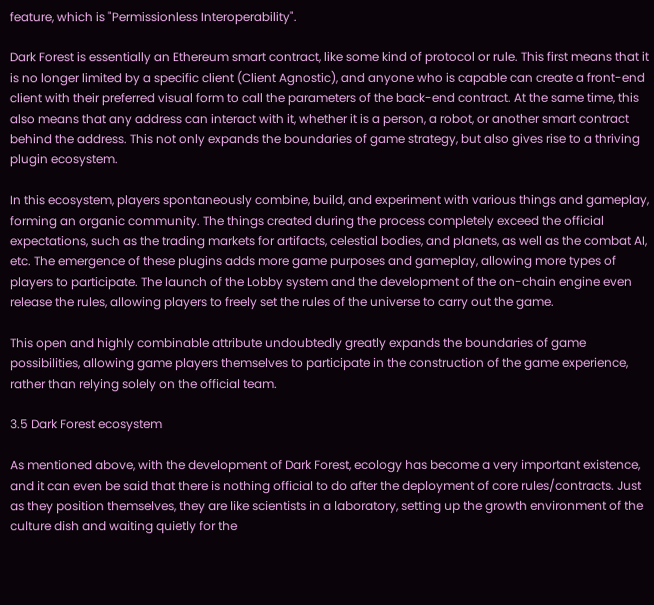feature, which is "Permissionless Interoperability".

Dark Forest is essentially an Ethereum smart contract, like some kind of protocol or rule. This first means that it is no longer limited by a specific client (Client Agnostic), and anyone who is capable can create a front-end client with their preferred visual form to call the parameters of the back-end contract. At the same time, this also means that any address can interact with it, whether it is a person, a robot, or another smart contract behind the address. This not only expands the boundaries of game strategy, but also gives rise to a thriving plugin ecosystem.

In this ecosystem, players spontaneously combine, build, and experiment with various things and gameplay, forming an organic community. The things created during the process completely exceed the official expectations, such as the trading markets for artifacts, celestial bodies, and planets, as well as the combat AI, etc. The emergence of these plugins adds more game purposes and gameplay, allowing more types of players to participate. The launch of the Lobby system and the development of the on-chain engine even release the rules, allowing players to freely set the rules of the universe to carry out the game.

This open and highly combinable attribute undoubtedly greatly expands the boundaries of game possibilities, allowing game players themselves to participate in the construction of the game experience, rather than relying solely on the official team.

3.5 Dark Forest ecosystem

As mentioned above, with the development of Dark Forest, ecology has become a very important existence, and it can even be said that there is nothing official to do after the deployment of core rules/contracts. Just as they position themselves, they are like scientists in a laboratory, setting up the growth environment of the culture dish and waiting quietly for the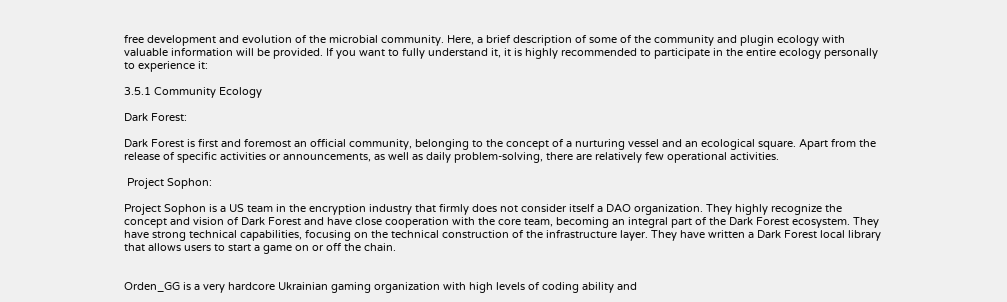free development and evolution of the microbial community. Here, a brief description of some of the community and plugin ecology with valuable information will be provided. If you want to fully understand it, it is highly recommended to participate in the entire ecology personally to experience it:

3.5.1 Community Ecology

Dark Forest:

Dark Forest is first and foremost an official community, belonging to the concept of a nurturing vessel and an ecological square. Apart from the release of specific activities or announcements, as well as daily problem-solving, there are relatively few operational activities.

 Project Sophon:

Project Sophon is a US team in the encryption industry that firmly does not consider itself a DAO organization. They highly recognize the concept and vision of Dark Forest and have close cooperation with the core team, becoming an integral part of the Dark Forest ecosystem. They have strong technical capabilities, focusing on the technical construction of the infrastructure layer. They have written a Dark Forest local library that allows users to start a game on or off the chain.


Orden_GG is a very hardcore Ukrainian gaming organization with high levels of coding ability and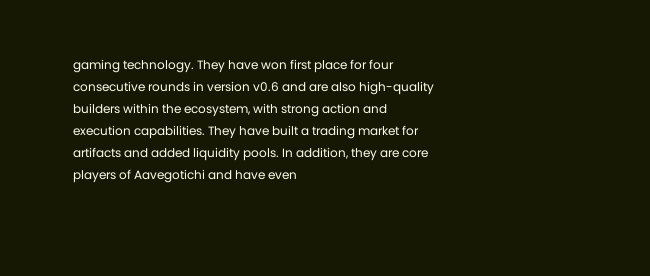gaming technology. They have won first place for four consecutive rounds in version v0.6 and are also high-quality builders within the ecosystem, with strong action and execution capabilities. They have built a trading market for artifacts and added liquidity pools. In addition, they are core players of Aavegotichi and have even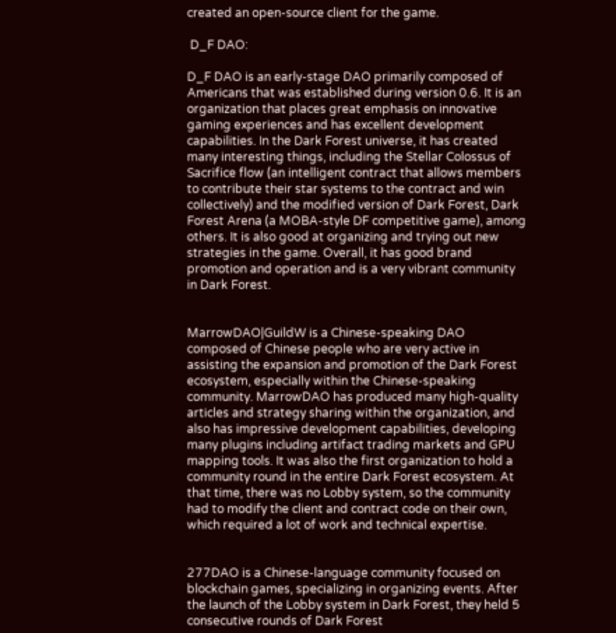created an open-source client for the game.

 D_F DAO:

D_F DAO is an early-stage DAO primarily composed of Americans that was established during version 0.6. It is an organization that places great emphasis on innovative gaming experiences and has excellent development capabilities. In the Dark Forest universe, it has created many interesting things, including the Stellar Colossus of Sacrifice flow (an intelligent contract that allows members to contribute their star systems to the contract and win collectively) and the modified version of Dark Forest, Dark Forest Arena (a MOBA-style DF competitive game), among others. It is also good at organizing and trying out new strategies in the game. Overall, it has good brand promotion and operation and is a very vibrant community in Dark Forest.


MarrowDAO|GuildW is a Chinese-speaking DAO composed of Chinese people who are very active in assisting the expansion and promotion of the Dark Forest ecosystem, especially within the Chinese-speaking community. MarrowDAO has produced many high-quality articles and strategy sharing within the organization, and also has impressive development capabilities, developing many plugins including artifact trading markets and GPU mapping tools. It was also the first organization to hold a community round in the entire Dark Forest ecosystem. At that time, there was no Lobby system, so the community had to modify the client and contract code on their own, which required a lot of work and technical expertise.


277DAO is a Chinese-language community focused on blockchain games, specializing in organizing events. After the launch of the Lobby system in Dark Forest, they held 5 consecutive rounds of Dark Forest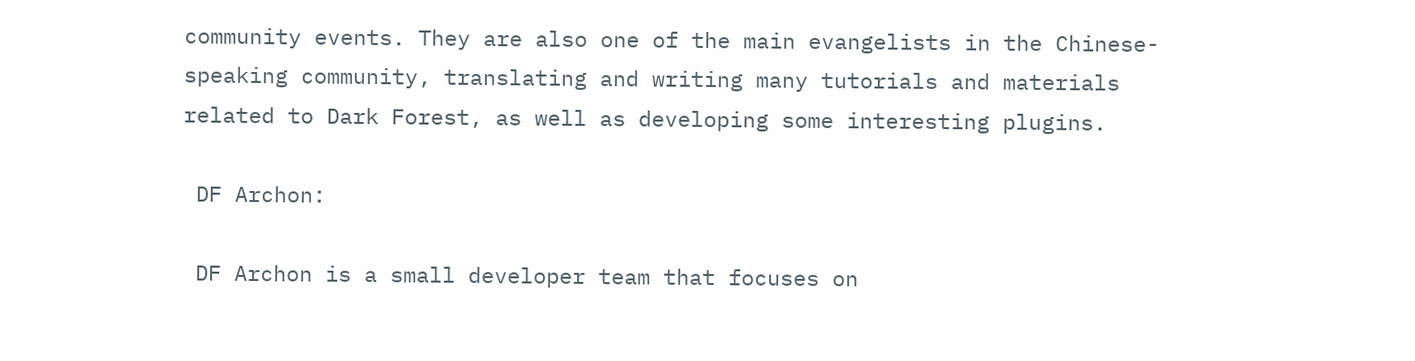community events. They are also one of the main evangelists in the Chinese-speaking community, translating and writing many tutorials and materials related to Dark Forest, as well as developing some interesting plugins.

 DF Archon:

 DF Archon is a small developer team that focuses on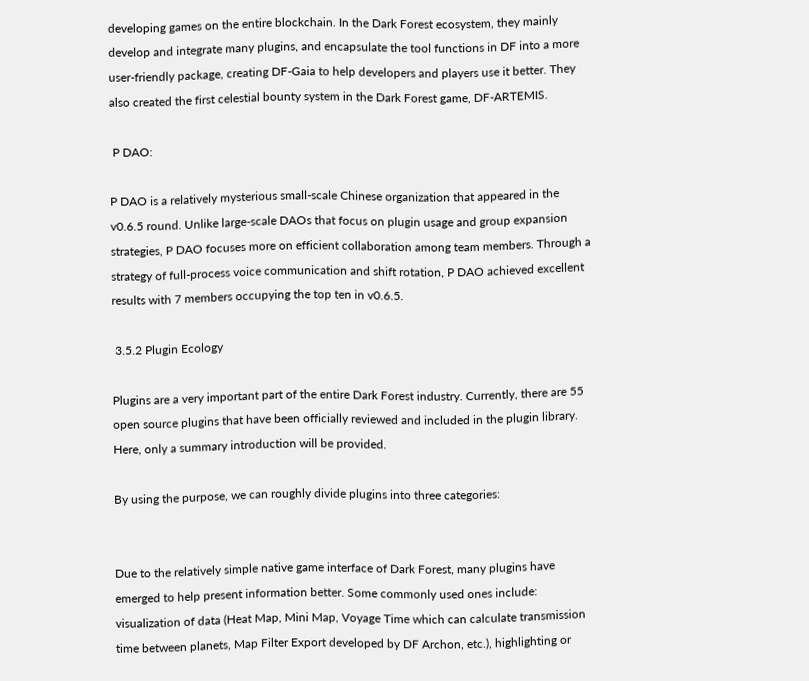developing games on the entire blockchain. In the Dark Forest ecosystem, they mainly develop and integrate many plugins, and encapsulate the tool functions in DF into a more user-friendly package, creating DF-Gaia to help developers and players use it better. They also created the first celestial bounty system in the Dark Forest game, DF-ARTEMIS.

 P DAO:

P DAO is a relatively mysterious small-scale Chinese organization that appeared in the v0.6.5 round. Unlike large-scale DAOs that focus on plugin usage and group expansion strategies, P DAO focuses more on efficient collaboration among team members. Through a strategy of full-process voice communication and shift rotation, P DAO achieved excellent results with 7 members occupying the top ten in v0.6.5.

 3.5.2 Plugin Ecology

Plugins are a very important part of the entire Dark Forest industry. Currently, there are 55 open source plugins that have been officially reviewed and included in the plugin library. Here, only a summary introduction will be provided.

By using the purpose, we can roughly divide plugins into three categories:


Due to the relatively simple native game interface of Dark Forest, many plugins have emerged to help present information better. Some commonly used ones include: visualization of data (Heat Map, Mini Map, Voyage Time which can calculate transmission time between planets, Map Filter Export developed by DF Archon, etc.), highlighting or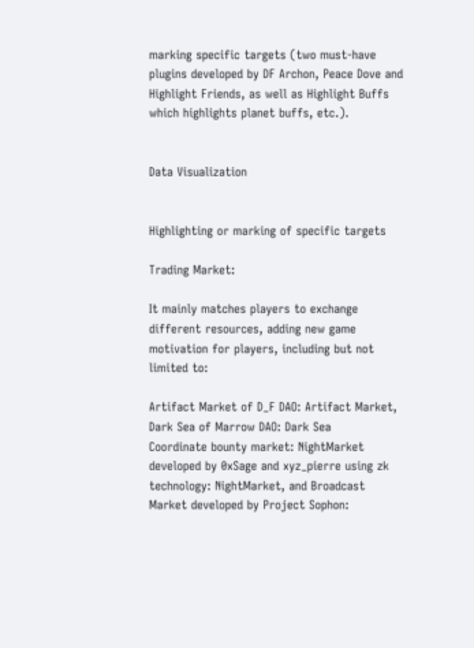marking specific targets (two must-have plugins developed by DF Archon, Peace Dove and Highlight Friends, as well as Highlight Buffs which highlights planet buffs, etc.).


Data Visualization


Highlighting or marking of specific targets

Trading Market:

It mainly matches players to exchange different resources, adding new game motivation for players, including but not limited to:

Artifact Market of D_F DAO: Artifact Market, Dark Sea of Marrow DAO: Dark Sea
Coordinate bounty market: NightMarket developed by 0xSage and xyz_pierre using zk technology: NightMarket, and Broadcast Market developed by Project Sophon: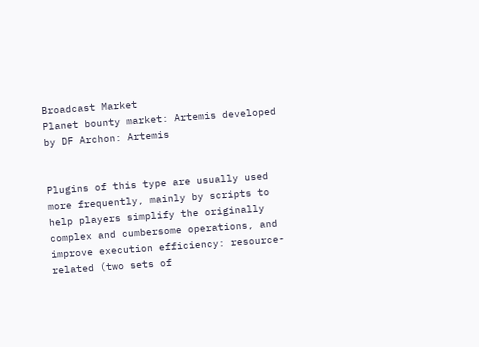Broadcast Market
Planet bounty market: Artemis developed by DF Archon: Artemis


Plugins of this type are usually used more frequently, mainly by scripts to help players simplify the originally complex and cumbersome operations, and improve execution efficiency: resource-related (two sets of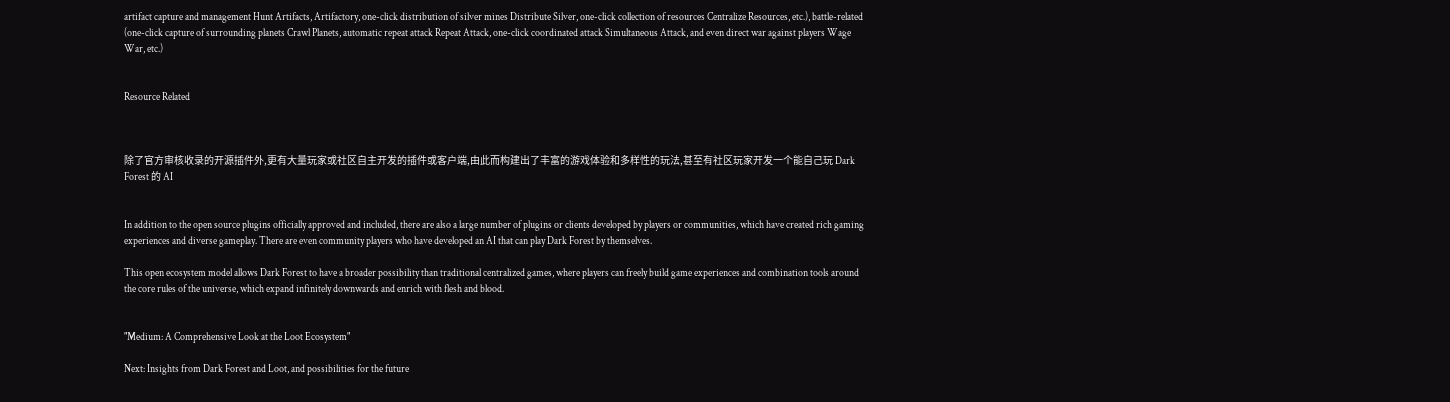artifact capture and management Hunt Artifacts, Artifactory, one-click distribution of silver mines Distribute Silver, one-click collection of resources Centralize Resources, etc.), battle-related (one-click capture of surrounding planets Crawl Planets, automatic repeat attack Repeat Attack, one-click coordinated attack Simultaneous Attack, and even direct war against players Wage War, etc.)


Resource Related



除了官方审核收录的开源插件外,更有大量玩家或社区自主开发的插件或客户端,由此而构建出了丰富的游戏体验和多样性的玩法,甚至有社区玩家开发一个能自己玩 Dark Forest 的 AI


In addition to the open source plugins officially approved and included, there are also a large number of plugins or clients developed by players or communities, which have created rich gaming experiences and diverse gameplay. There are even community players who have developed an AI that can play Dark Forest by themselves.

This open ecosystem model allows Dark Forest to have a broader possibility than traditional centralized games, where players can freely build game experiences and combination tools around the core rules of the universe, which expand infinitely downwards and enrich with flesh and blood.


"Medium: A Comprehensive Look at the Loot Ecosystem"

Next: Insights from Dark Forest and Loot, and possibilities for the future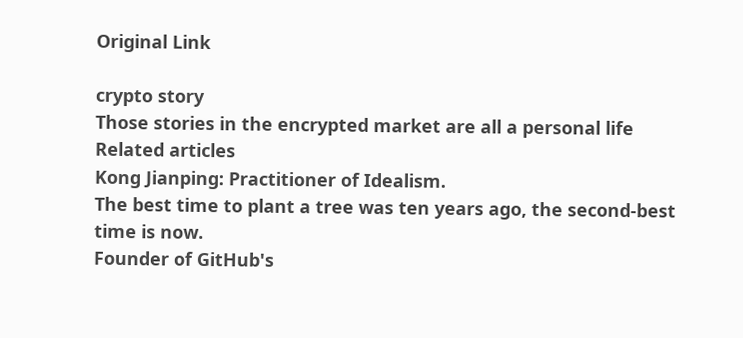Original Link

crypto story
Those stories in the encrypted market are all a personal life
Related articles
Kong Jianping: Practitioner of Idealism.
The best time to plant a tree was ten years ago, the second-best time is now.
Founder of GitHub's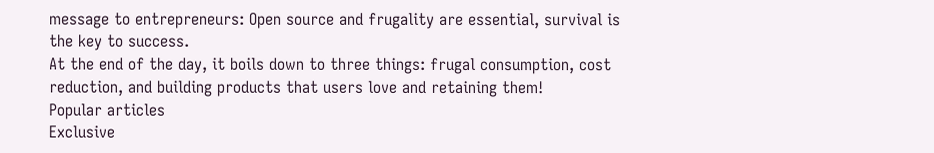message to entrepreneurs: Open source and frugality are essential, survival is the key to success.
At the end of the day, it boils down to three things: frugal consumption, cost reduction, and building products that users love and retaining them!
Popular articles
Exclusive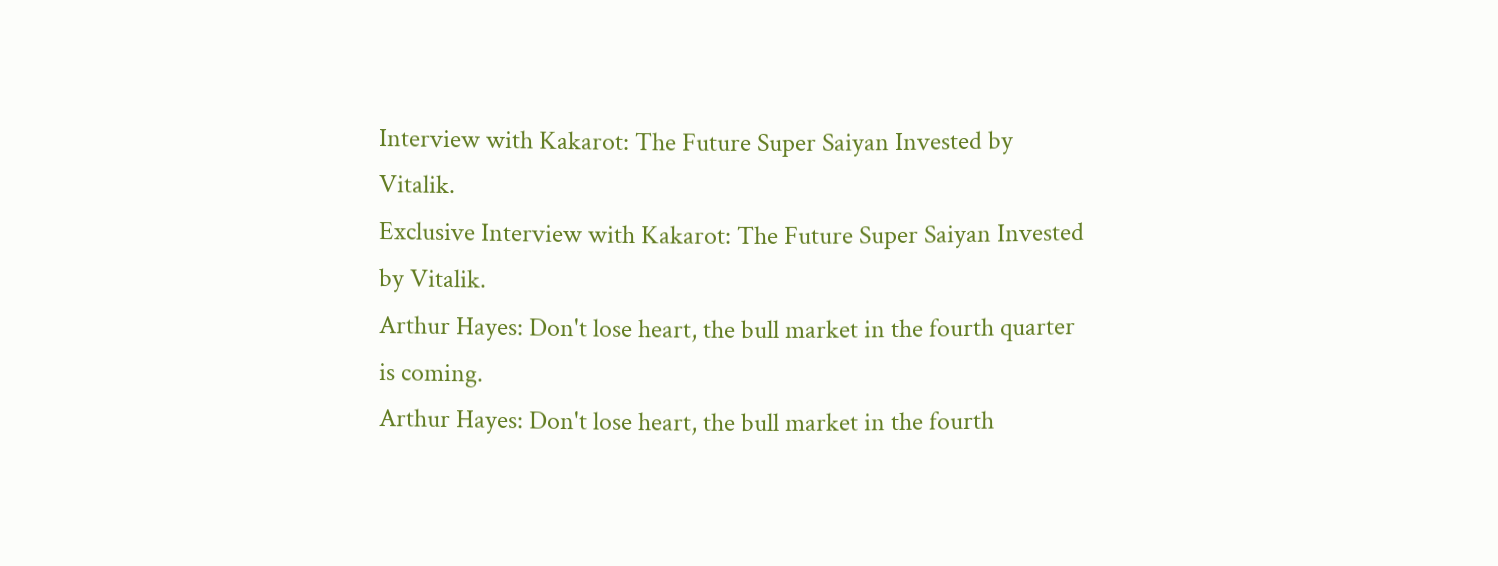Interview with Kakarot: The Future Super Saiyan Invested by Vitalik.
Exclusive Interview with Kakarot: The Future Super Saiyan Invested by Vitalik.
Arthur Hayes: Don't lose heart, the bull market in the fourth quarter is coming.
Arthur Hayes: Don't lose heart, the bull market in the fourth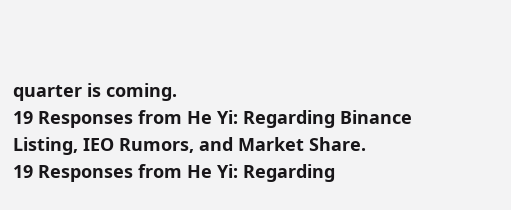quarter is coming.
19 Responses from He Yi: Regarding Binance Listing, IEO Rumors, and Market Share.
19 Responses from He Yi: Regarding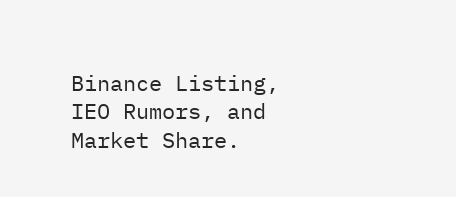Binance Listing, IEO Rumors, and Market Share.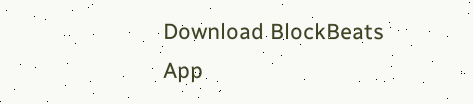Download BlockBeats App